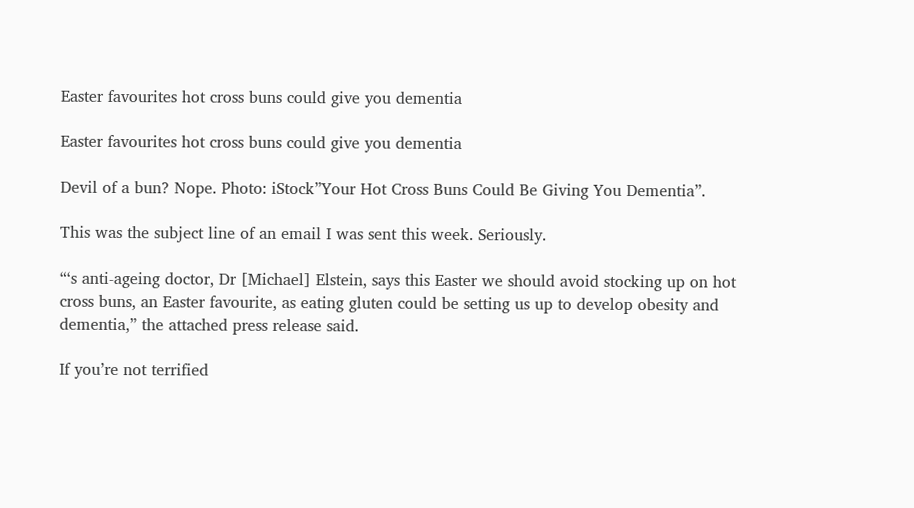Easter favourites hot cross buns could give you dementia

Easter favourites hot cross buns could give you dementia

Devil of a bun? Nope. Photo: iStock”Your Hot Cross Buns Could Be Giving You Dementia”.

This was the subject line of an email I was sent this week. Seriously.

“‘s anti-ageing doctor, Dr [Michael] Elstein, says this Easter we should avoid stocking up on hot cross buns, an Easter favourite, as eating gluten could be setting us up to develop obesity and dementia,” the attached press release said.

If you’re not terrified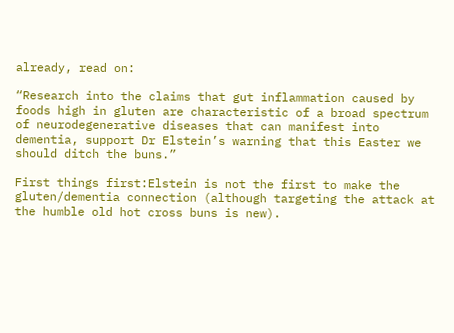already, read on:

“Research into the claims that gut inflammation caused by foods high in gluten are characteristic of a broad spectrum of neurodegenerative diseases that can manifest into dementia, support Dr Elstein’s warning that this Easter we should ditch the buns.”

First things first:Elstein is not the first to make the gluten/dementia connection (although targeting the attack at the humble old hot cross buns is new).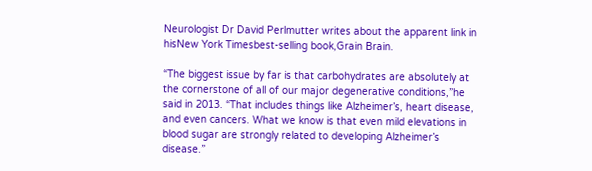Neurologist Dr David Perlmutter writes about the apparent link in hisNew York Timesbest-selling book,Grain Brain.

“The biggest issue by far is that carbohydrates are absolutely at the cornerstone of all of our major degenerative conditions,”he said in 2013. “That includes things like Alzheimer’s, heart disease, and even cancers. What we know is that even mild elevations in blood sugar are strongly related to developing Alzheimer’s disease.”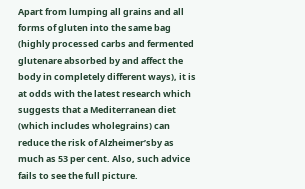Apart from lumping all grains and all forms of gluten into the same bag (highly processed carbs and fermented glutenare absorbed by and affect the body in completely different ways), it is at odds with the latest research which suggests that a Mediterranean diet (which includes wholegrains) can reduce the risk of Alzheimer’sby as much as 53 per cent. Also, such advice fails to see the full picture.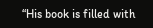“His book is filled with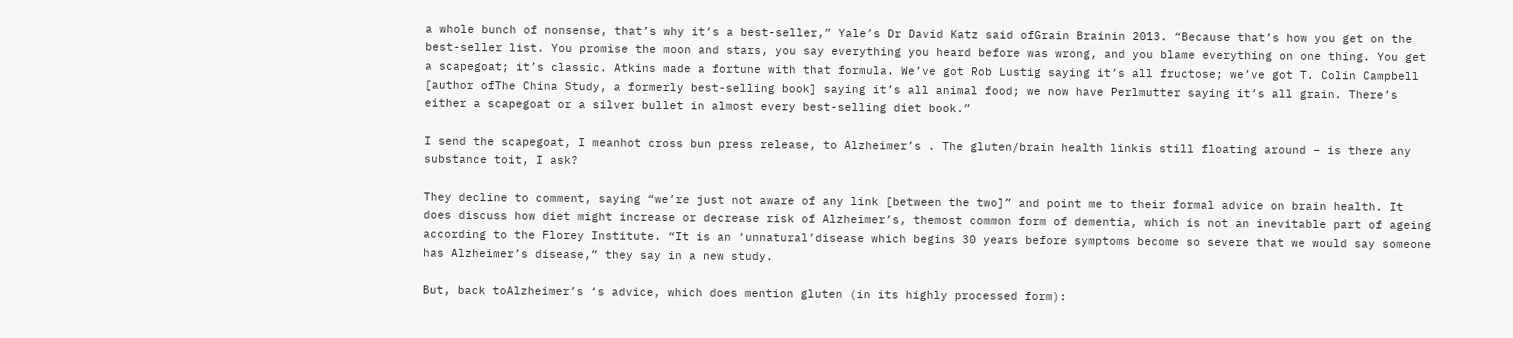a whole bunch of nonsense, that’s why it’s a best-seller,” Yale’s Dr David Katz said ofGrain Brainin 2013. “Because that’s how you get on the best-seller list. You promise the moon and stars, you say everything you heard before was wrong, and you blame everything on one thing. You get a scapegoat; it’s classic. Atkins made a fortune with that formula. We’ve got Rob Lustig saying it’s all fructose; we’ve got T. Colin Campbell [author ofThe China Study, a formerly best-selling book] saying it’s all animal food; we now have Perlmutter saying it’s all grain. There’s either a scapegoat or a silver bullet in almost every best-selling diet book.”

I send the scapegoat, I meanhot cross bun press release, to Alzheimer’s . The gluten/brain health linkis still floating around – is there any substance toit, I ask?

They decline to comment, saying “we’re just not aware of any link [between the two]” and point me to their formal advice on brain health. It does discuss how diet might increase or decrease risk of Alzheimer’s, themost common form of dementia, which is not an inevitable part of ageing according to the Florey Institute. “It is an ‘unnatural’disease which begins 30 years before symptoms become so severe that we would say someone has Alzheimer’s disease,” they say in a new study.

But, back toAlzheimer’s ‘s advice, which does mention gluten (in its highly processed form):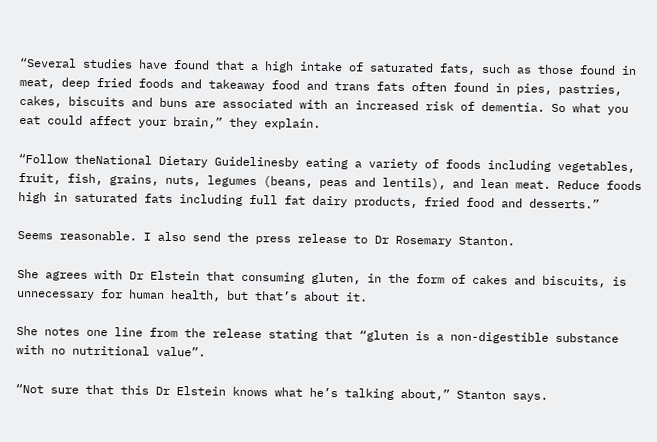“Several studies have found that a high intake of saturated fats, such as those found in meat, deep fried foods and takeaway food and trans fats often found in pies, pastries, cakes, biscuits and buns are associated with an increased risk of dementia. So what you eat could affect your brain,” they explain.

“Follow theNational Dietary Guidelinesby eating a variety of foods including vegetables, fruit, fish, grains, nuts, legumes (beans, peas and lentils), and lean meat. Reduce foods high in saturated fats including full fat dairy products, fried food and desserts.”

Seems reasonable. I also send the press release to Dr Rosemary Stanton.

She agrees with Dr Elstein that consuming gluten, in the form of cakes and biscuits, is unnecessary for human health, but that’s about it.

She notes one line from the release stating that “gluten is a non-digestible substance with no nutritional value”.

“Not sure that this Dr Elstein knows what he’s talking about,” Stanton says.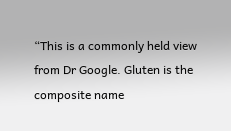“This is a commonly held view from Dr Google. Gluten is the composite name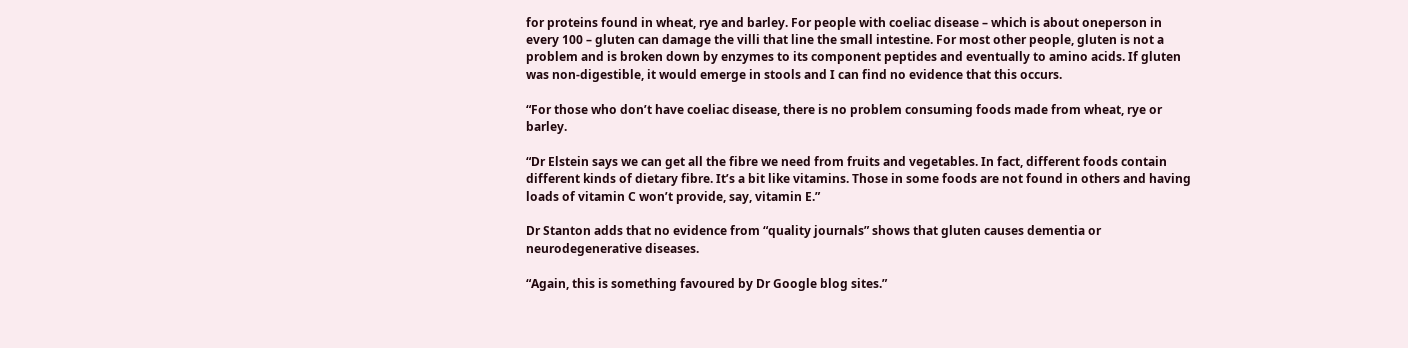for proteins found in wheat, rye and barley. For people with coeliac disease – which is about oneperson in every 100 – gluten can damage the villi that line the small intestine. For most other people, gluten is not a problem and is broken down by enzymes to its component peptides and eventually to amino acids. If gluten was non-digestible, it would emerge in stools and I can find no evidence that this occurs.

“For those who don’t have coeliac disease, there is no problem consuming foods made from wheat, rye or barley.

“Dr Elstein says we can get all the fibre we need from fruits and vegetables. In fact, different foods contain different kinds of dietary fibre. It’s a bit like vitamins. Those in some foods are not found in others and having loads of vitamin C won’t provide, say, vitamin E.”

Dr Stanton adds that no evidence from “quality journals” shows that gluten causes dementia or neurodegenerative diseases.

“Again, this is something favoured by Dr Google blog sites.”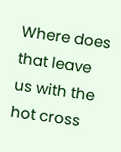Where does that leave us with the hot cross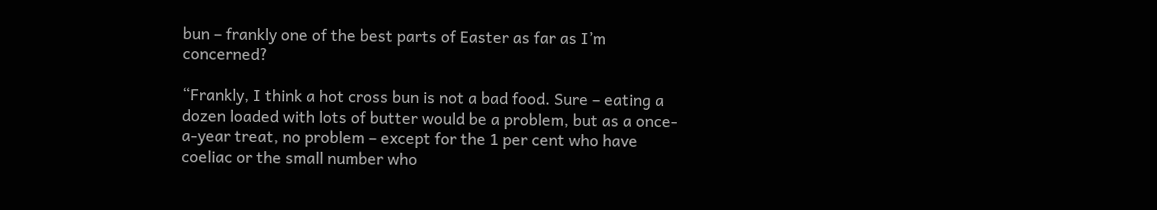bun – frankly one of the best parts of Easter as far as I’m concerned?

“Frankly, I think a hot cross bun is not a bad food. Sure – eating a dozen loaded with lots of butter would be a problem, but as a once-a-year treat, no problem – except for the 1 per cent who have coeliac or the small number who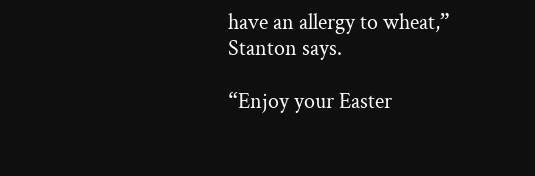have an allergy to wheat,” Stanton says.

“Enjoy your Easter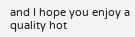and I hope you enjoy a quality hot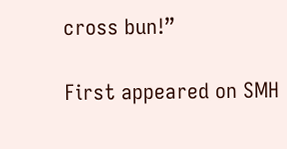cross bun!”

First appeared on SMH